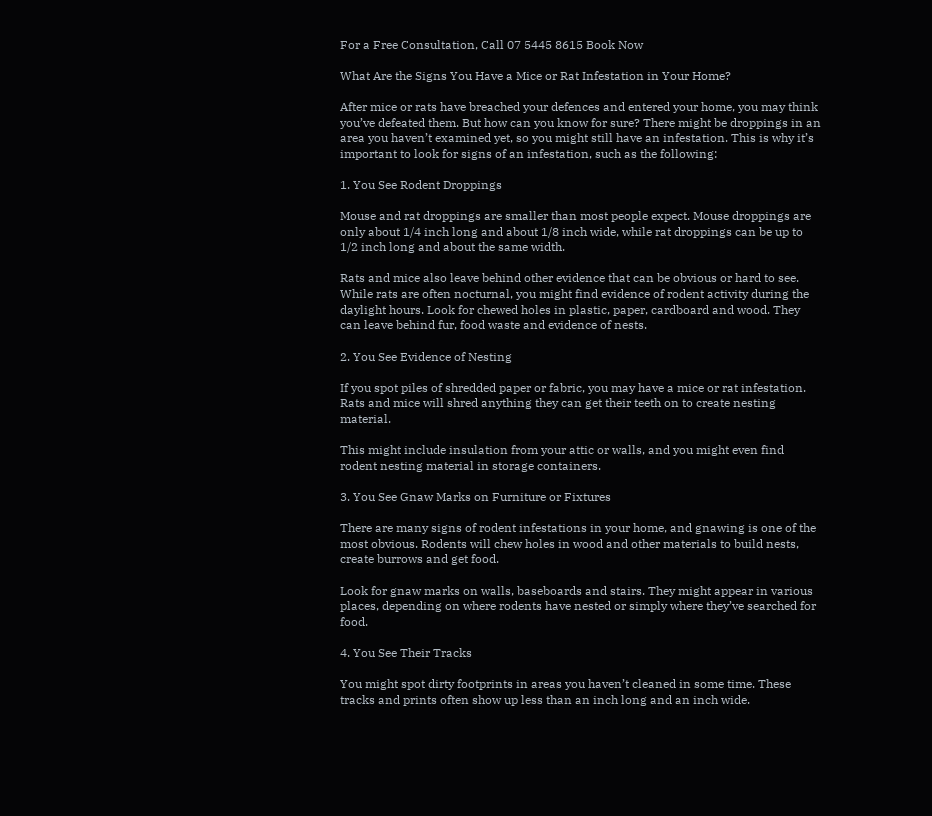For a Free Consultation, Call 07 5445 8615 Book Now

What Are the Signs You Have a Mice or Rat Infestation in Your Home?

After mice or rats have breached your defences and entered your home, you may think you’ve defeated them. But how can you know for sure? There might be droppings in an area you haven’t examined yet, so you might still have an infestation. This is why it’s important to look for signs of an infestation, such as the following:

1. You See Rodent Droppings

Mouse and rat droppings are smaller than most people expect. Mouse droppings are only about 1/4 inch long and about 1/8 inch wide, while rat droppings can be up to 1/2 inch long and about the same width.

Rats and mice also leave behind other evidence that can be obvious or hard to see. While rats are often nocturnal, you might find evidence of rodent activity during the daylight hours. Look for chewed holes in plastic, paper, cardboard and wood. They can leave behind fur, food waste and evidence of nests.

2. You See Evidence of Nesting

If you spot piles of shredded paper or fabric, you may have a mice or rat infestation. Rats and mice will shred anything they can get their teeth on to create nesting material.

This might include insulation from your attic or walls, and you might even find rodent nesting material in storage containers.

3. You See Gnaw Marks on Furniture or Fixtures

There are many signs of rodent infestations in your home, and gnawing is one of the most obvious. Rodents will chew holes in wood and other materials to build nests, create burrows and get food.

Look for gnaw marks on walls, baseboards and stairs. They might appear in various places, depending on where rodents have nested or simply where they’ve searched for food.

4. You See Their Tracks

You might spot dirty footprints in areas you haven’t cleaned in some time. These tracks and prints often show up less than an inch long and an inch wide.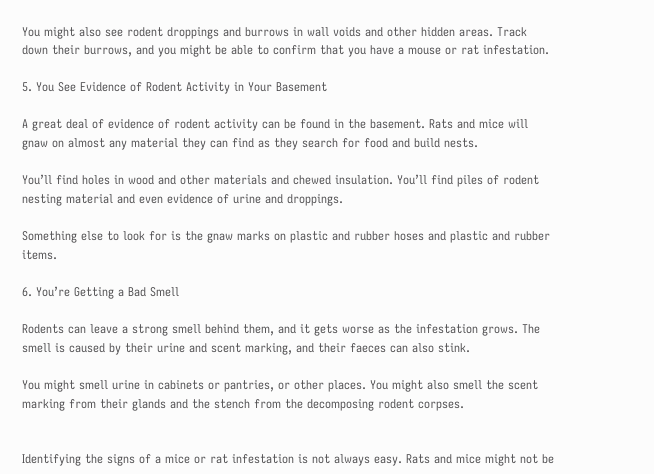You might also see rodent droppings and burrows in wall voids and other hidden areas. Track down their burrows, and you might be able to confirm that you have a mouse or rat infestation.

5. You See Evidence of Rodent Activity in Your Basement

A great deal of evidence of rodent activity can be found in the basement. Rats and mice will gnaw on almost any material they can find as they search for food and build nests.

You’ll find holes in wood and other materials and chewed insulation. You’ll find piles of rodent nesting material and even evidence of urine and droppings.

Something else to look for is the gnaw marks on plastic and rubber hoses and plastic and rubber items.

6. You’re Getting a Bad Smell

Rodents can leave a strong smell behind them, and it gets worse as the infestation grows. The smell is caused by their urine and scent marking, and their faeces can also stink.

You might smell urine in cabinets or pantries, or other places. You might also smell the scent marking from their glands and the stench from the decomposing rodent corpses.


Identifying the signs of a mice or rat infestation is not always easy. Rats and mice might not be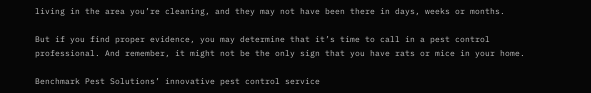living in the area you’re cleaning, and they may not have been there in days, weeks or months.

But if you find proper evidence, you may determine that it’s time to call in a pest control professional. And remember, it might not be the only sign that you have rats or mice in your home.

Benchmark Pest Solutions’ innovative pest control service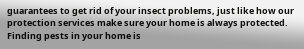guarantees to get rid of your insect problems, just like how our protection services make sure your home is always protected. Finding pests in your home is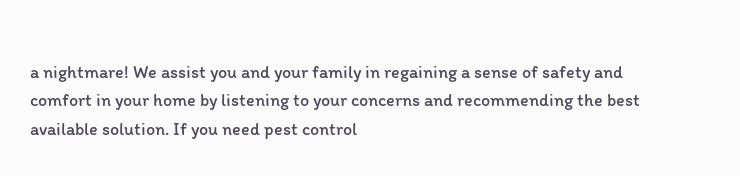a nightmare! We assist you and your family in regaining a sense of safety and comfort in your home by listening to your concerns and recommending the best available solution. If you need pest control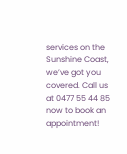services on the Sunshine Coast, we’ve got you covered. Call us at 0477 55 44 85 now to book an appointment!